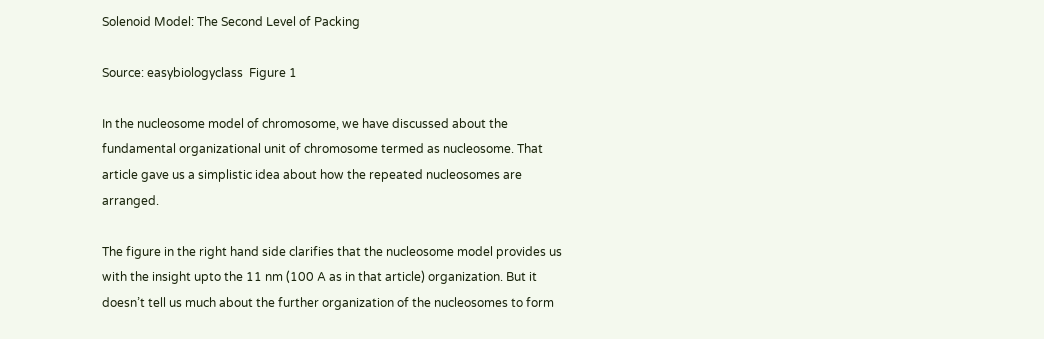Solenoid Model: The Second Level of Packing

Source: easybiologyclass  Figure 1

In the nucleosome model of chromosome, we have discussed about the fundamental organizational unit of chromosome termed as nucleosome. That article gave us a simplistic idea about how the repeated nucleosomes are arranged.

The figure in the right hand side clarifies that the nucleosome model provides us with the insight upto the 11 nm (100 A as in that article) organization. But it doesn’t tell us much about the further organization of the nucleosomes to form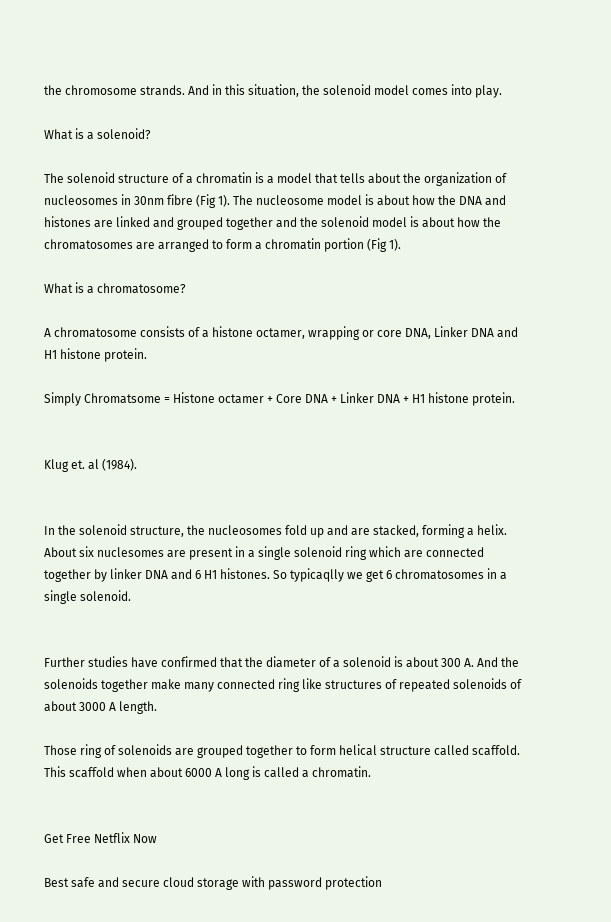the chromosome strands. And in this situation, the solenoid model comes into play.

What is a solenoid?

The solenoid structure of a chromatin is a model that tells about the organization of nucleosomes in 30nm fibre (Fig 1). The nucleosome model is about how the DNA and histones are linked and grouped together and the solenoid model is about how the chromatosomes are arranged to form a chromatin portion (Fig 1).

What is a chromatosome?

A chromatosome consists of a histone octamer, wrapping or core DNA, Linker DNA and H1 histone protein.

Simply Chromatsome = Histone octamer + Core DNA + Linker DNA + H1 histone protein.


Klug et. al (1984).


In the solenoid structure, the nucleosomes fold up and are stacked, forming a helix. About six nuclesomes are present in a single solenoid ring which are connected together by linker DNA and 6 H1 histones. So typicaqlly we get 6 chromatosomes in a single solenoid.


Further studies have confirmed that the diameter of a solenoid is about 300 A. And the solenoids together make many connected ring like structures of repeated solenoids of about 3000 A length.

Those ring of solenoids are grouped together to form helical structure called scaffold. This scaffold when about 6000 A long is called a chromatin.


Get Free Netflix Now

Best safe and secure cloud storage with password protection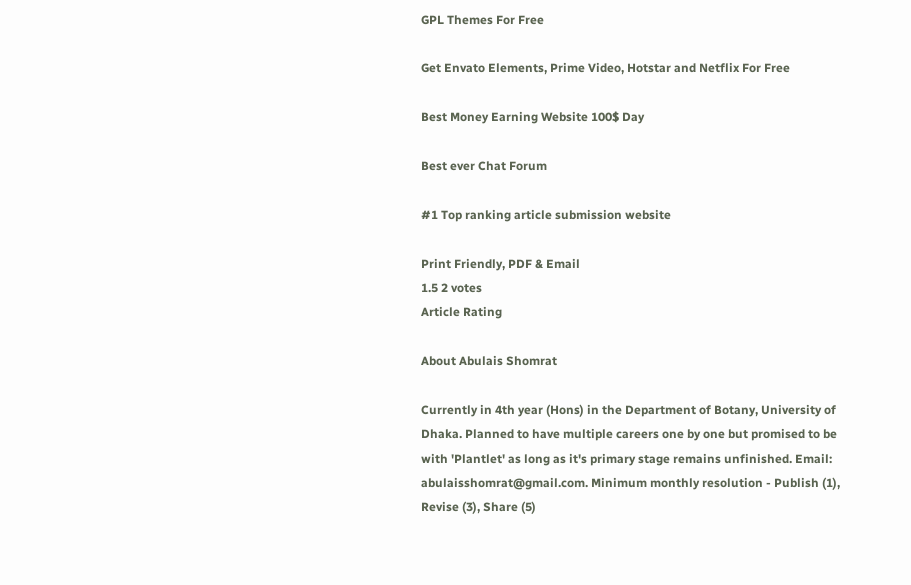GPL Themes For Free

Get Envato Elements, Prime Video, Hotstar and Netflix For Free

Best Money Earning Website 100$ Day

Best ever Chat Forum

#1 Top ranking article submission website

Print Friendly, PDF & Email
1.5 2 votes
Article Rating

About Abulais Shomrat

Currently in 4th year (Hons) in the Department of Botany, University of Dhaka. Planned to have multiple careers one by one but promised to be with 'Plantlet' as long as it's primary stage remains unfinished. Email: abulaisshomrat@gmail.com. Minimum monthly resolution - Publish (1), Revise (3), Share (5)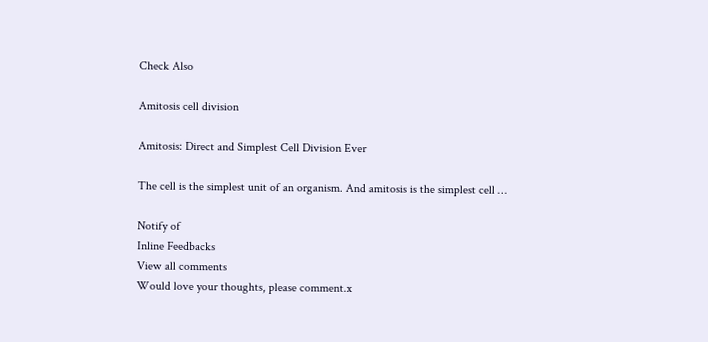Check Also

Amitosis cell division

Amitosis: Direct and Simplest Cell Division Ever

The cell is the simplest unit of an organism. And amitosis is the simplest cell …

Notify of
Inline Feedbacks
View all comments
Would love your thoughts, please comment.x